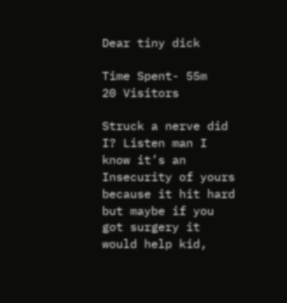Dear tiny dick

Time Spent- 55m
20 Visitors

Struck a nerve did I? Listen man I know it’s an Insecurity of yours because it hit hard but maybe if you got surgery it would help kid,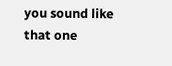you sound like that one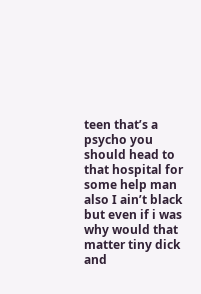teen that’s a psycho you should head to that hospital for some help man also I ain’t black but even if i was why would that matter tiny dick and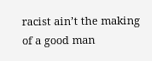racist ain’t the making of a good man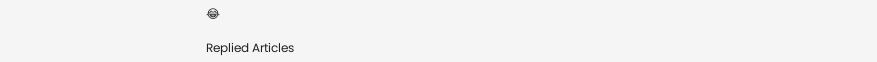😂

Replied Articles